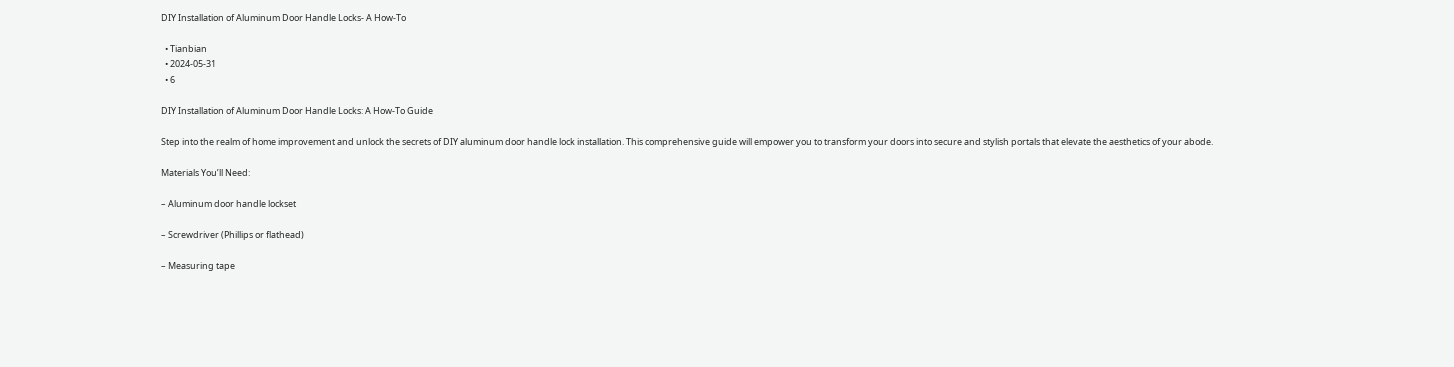DIY Installation of Aluminum Door Handle Locks- A How-To

  • Tianbian
  • 2024-05-31
  • 6

DIY Installation of Aluminum Door Handle Locks: A How-To Guide

Step into the realm of home improvement and unlock the secrets of DIY aluminum door handle lock installation. This comprehensive guide will empower you to transform your doors into secure and stylish portals that elevate the aesthetics of your abode.

Materials You’ll Need:

– Aluminum door handle lockset

– Screwdriver (Phillips or flathead)

– Measuring tape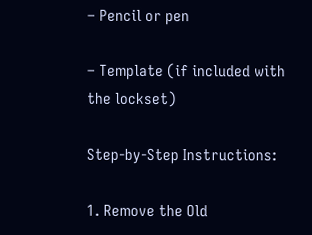– Pencil or pen

– Template (if included with the lockset)

Step-by-Step Instructions:

1. Remove the Old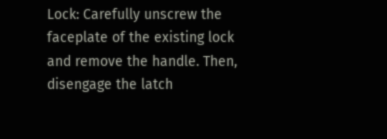Lock: Carefully unscrew the faceplate of the existing lock and remove the handle. Then, disengage the latch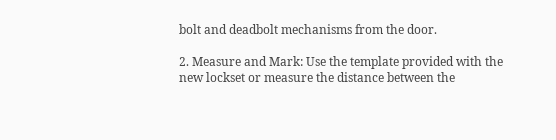bolt and deadbolt mechanisms from the door.

2. Measure and Mark: Use the template provided with the new lockset or measure the distance between the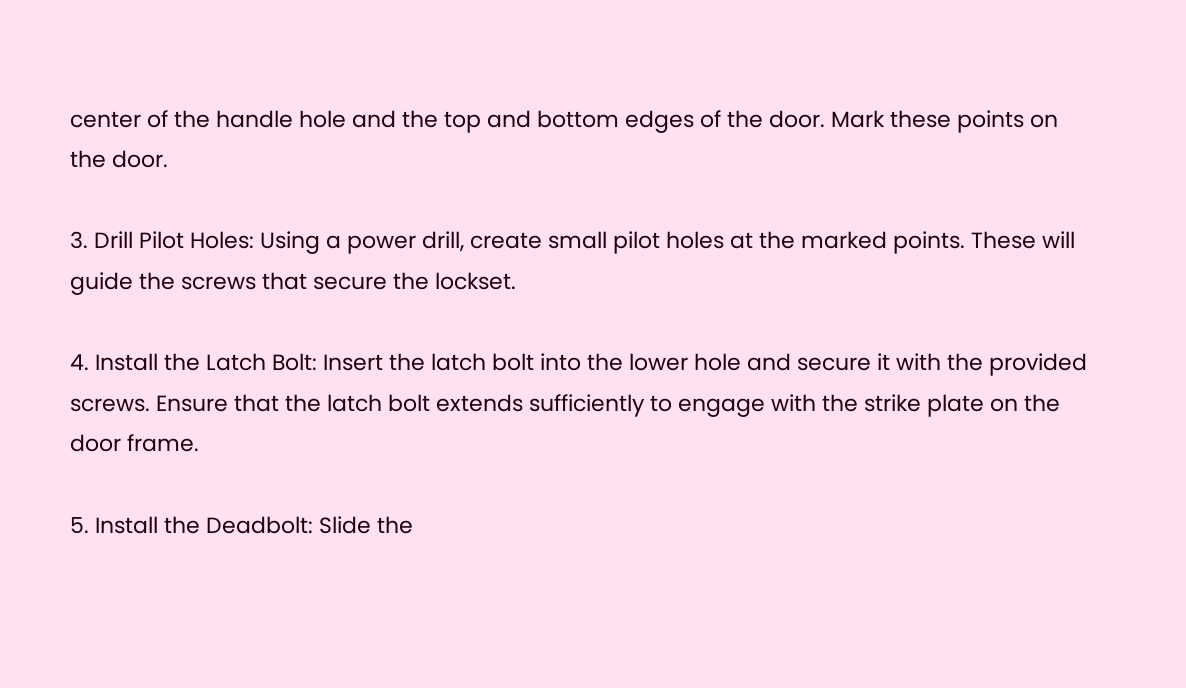center of the handle hole and the top and bottom edges of the door. Mark these points on the door.

3. Drill Pilot Holes: Using a power drill, create small pilot holes at the marked points. These will guide the screws that secure the lockset.

4. Install the Latch Bolt: Insert the latch bolt into the lower hole and secure it with the provided screws. Ensure that the latch bolt extends sufficiently to engage with the strike plate on the door frame.

5. Install the Deadbolt: Slide the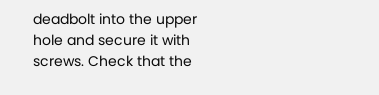deadbolt into the upper hole and secure it with screws. Check that the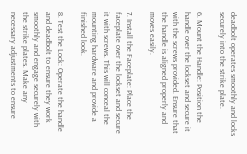deadbolt operates smoothly and locks securely into the strike plate.

6. Mount the Handle: Position the handle over the lockset and secure it with the screws provided. Ensure that the handle is aligned properly and moves easily.

7. Install the Faceplate: Place the faceplate over the lockset and secure it with screws. This will conceal the mounting hardware and provide a finished look.

8. Test the Lock: Operate the handle and deadbolt to ensure they work smoothly and engage securely with the strike plates. Make any necessary adjustments to ensure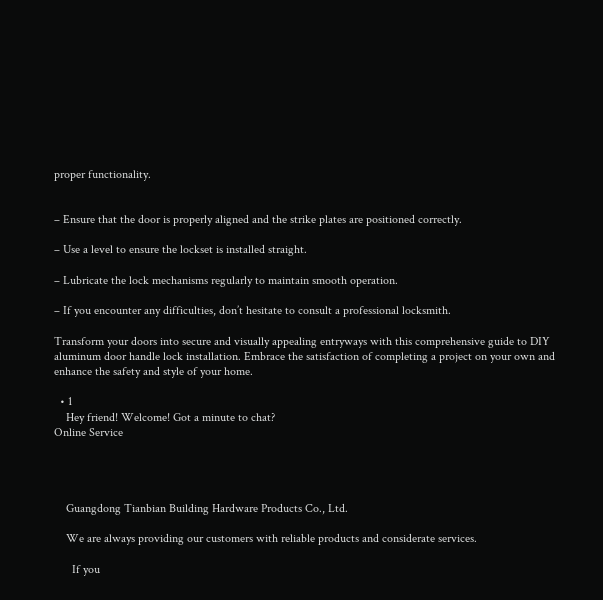proper functionality.


– Ensure that the door is properly aligned and the strike plates are positioned correctly.

– Use a level to ensure the lockset is installed straight.

– Lubricate the lock mechanisms regularly to maintain smooth operation.

– If you encounter any difficulties, don’t hesitate to consult a professional locksmith.

Transform your doors into secure and visually appealing entryways with this comprehensive guide to DIY aluminum door handle lock installation. Embrace the satisfaction of completing a project on your own and enhance the safety and style of your home.

  • 1
    Hey friend! Welcome! Got a minute to chat?
Online Service




    Guangdong Tianbian Building Hardware Products Co., Ltd.

    We are always providing our customers with reliable products and considerate services.

      If you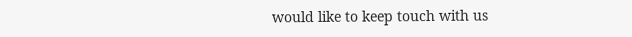would like to keep touch with us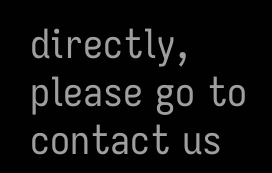directly, please go to contact us